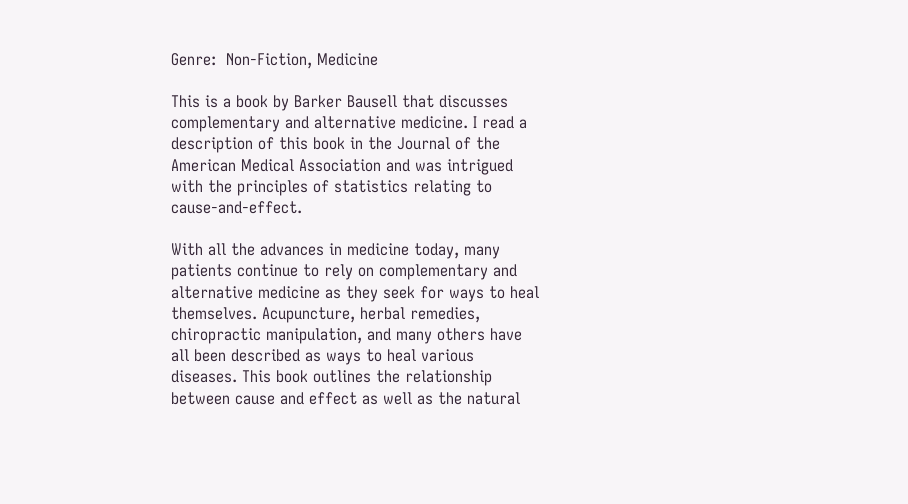Genre:  Non-Fiction, Medicine

This is a book by Barker Bausell that discusses complementary and alternative medicine. I read a description of this book in the Journal of the American Medical Association and was intrigued with the principles of statistics relating to cause-and-effect.

With all the advances in medicine today, many patients continue to rely on complementary and alternative medicine as they seek for ways to heal themselves. Acupuncture, herbal remedies, chiropractic manipulation, and many others have all been described as ways to heal various diseases. This book outlines the relationship between cause and effect as well as the natural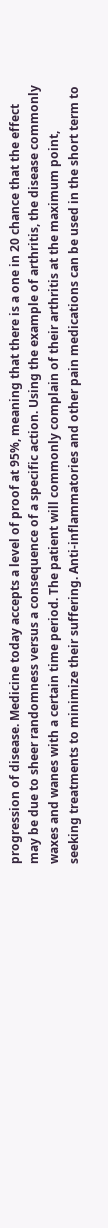progression of disease. Medicine today accepts a level of proof at 95%, meaning that there is a one in 20 chance that the effect may be due to sheer randomness versus a consequence of a specific action. Using the example of arthritis, the disease commonly waxes and wanes with a certain time period. The patient will commonly complain of their arthritis at the maximum point, seeking treatments to minimize their suffering. Anti-inflammatories and other pain medications can be used in the short term to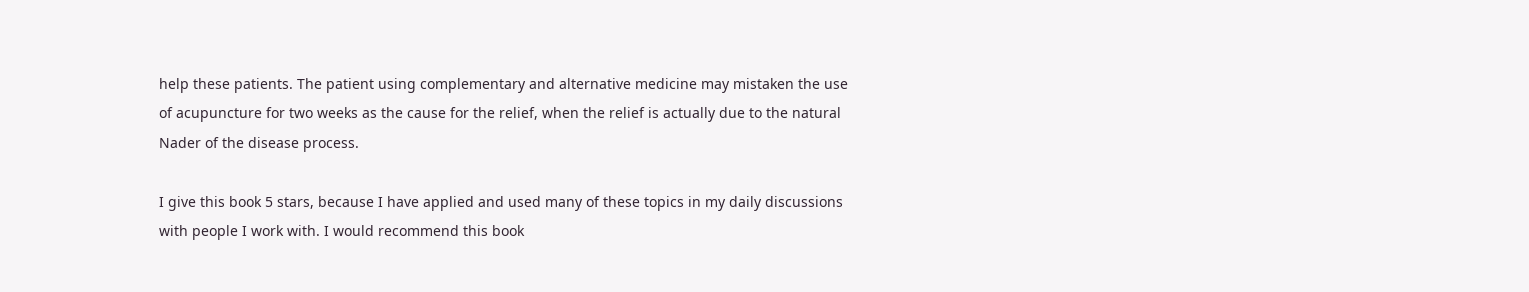help these patients. The patient using complementary and alternative medicine may mistaken the use of acupuncture for two weeks as the cause for the relief, when the relief is actually due to the natural Nader of the disease process.

I give this book 5 stars, because I have applied and used many of these topics in my daily discussions with people I work with. I would recommend this book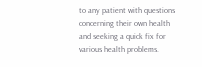to any patient with questions concerning their own health and seeking a quick fix for various health problems.